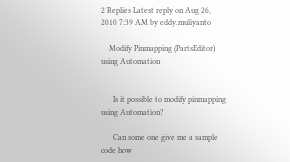2 Replies Latest reply on Aug 26, 2010 7:39 AM by eddy.muliyanto

    Modify Pinmapping (PartsEditor) using Automation


      Is it possible to modify pinmapping using Automation?

      Can some one give me a sample code how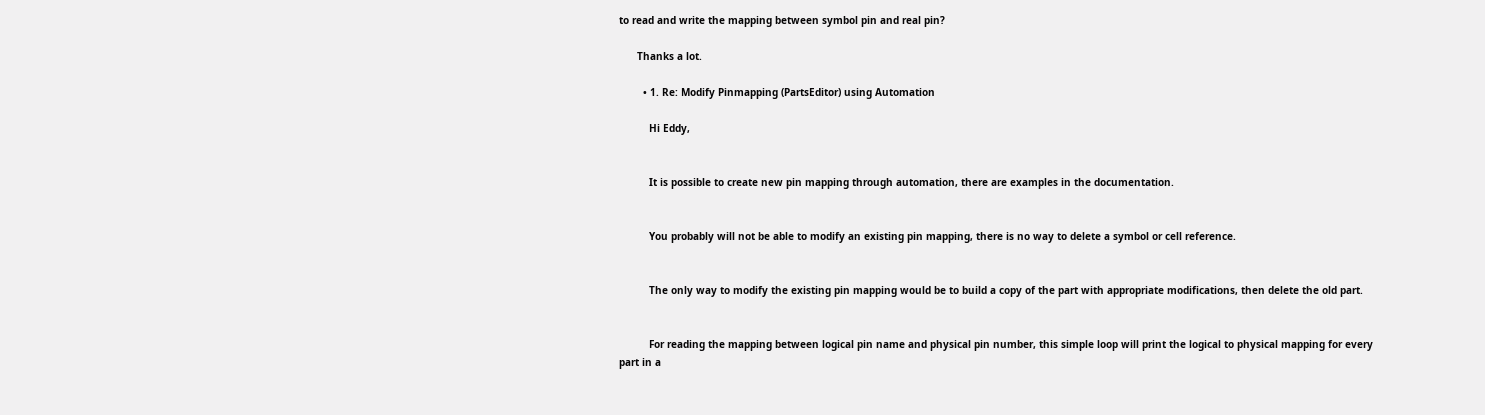to read and write the mapping between symbol pin and real pin?

      Thanks a lot.

        • 1. Re: Modify Pinmapping (PartsEditor) using Automation

          Hi Eddy,


          It is possible to create new pin mapping through automation, there are examples in the documentation.


          You probably will not be able to modify an existing pin mapping, there is no way to delete a symbol or cell reference.


          The only way to modify the existing pin mapping would be to build a copy of the part with appropriate modifications, then delete the old part.


          For reading the mapping between logical pin name and physical pin number, this simple loop will print the logical to physical mapping for every part in a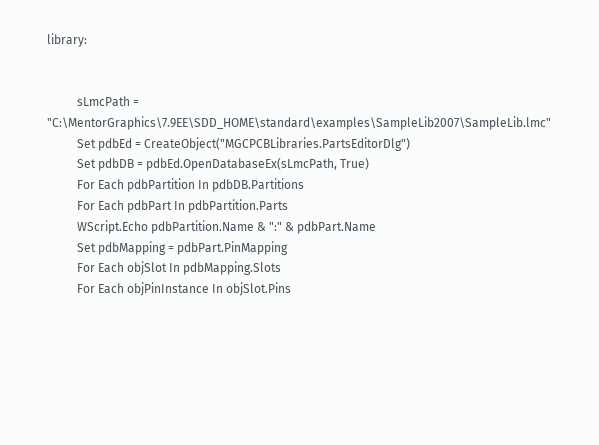library:


          sLmcPath = "C:\MentorGraphics\7.9EE\SDD_HOME\standard\examples\SampleLib2007\SampleLib.lmc"
          Set pdbEd = CreateObject("MGCPCBLibraries.PartsEditorDlg")
          Set pdbDB = pdbEd.OpenDatabaseEx(sLmcPath, True)
          For Each pdbPartition In pdbDB.Partitions
          For Each pdbPart In pdbPartition.Parts
          WScript.Echo pdbPartition.Name & ":" & pdbPart.Name
          Set pdbMapping = pdbPart.PinMapping
          For Each objSlot In pdbMapping.Slots
          For Each objPinInstance In objSlot.Pins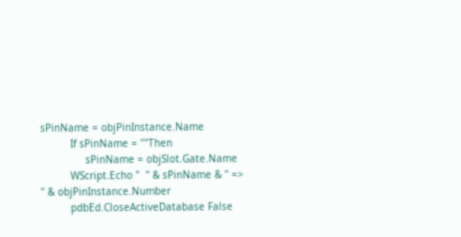sPinName = objPinInstance.Name
          If sPinName = ""Then
               sPinName = objSlot.Gate.Name
          WScript.Echo "  " & sPinName & " => " & objPinInstance.Number
          pdbEd.CloseActiveDatabase False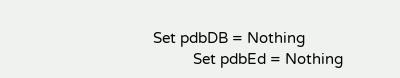Set pdbDB = Nothing
          Set pdbEd = Nothing